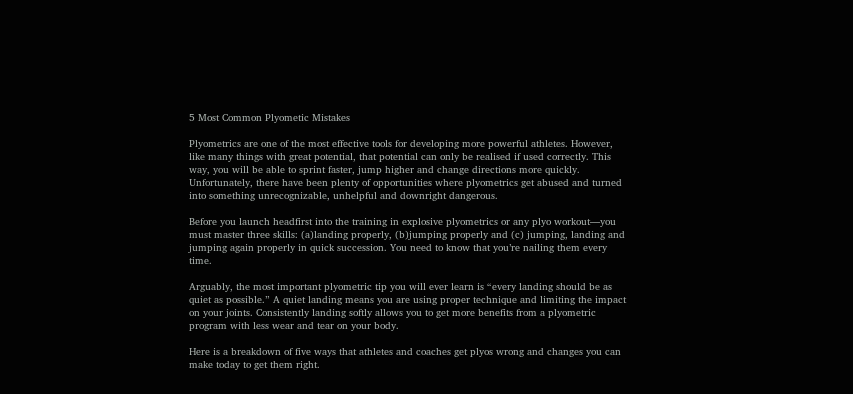5 Most Common Plyometic Mistakes

Plyometrics are one of the most effective tools for developing more powerful athletes. However, like many things with great potential, that potential can only be realised if used correctly. This way, you will be able to sprint faster, jump higher and change directions more quickly.
Unfortunately, there have been plenty of opportunities where plyometrics get abused and turned into something unrecognizable, unhelpful and downright dangerous.

Before you launch headfirst into the training in explosive plyometrics or any plyo workout—you must master three skills: (a)landing properly, (b)jumping properly and (c) jumping, landing and jumping again properly in quick succession. You need to know that you’re nailing them every time.

Arguably, the most important plyometric tip you will ever learn is “every landing should be as quiet as possible.” A quiet landing means you are using proper technique and limiting the impact on your joints. Consistently landing softly allows you to get more benefits from a plyometric program with less wear and tear on your body.

Here is a breakdown of five ways that athletes and coaches get plyos wrong and changes you can make today to get them right.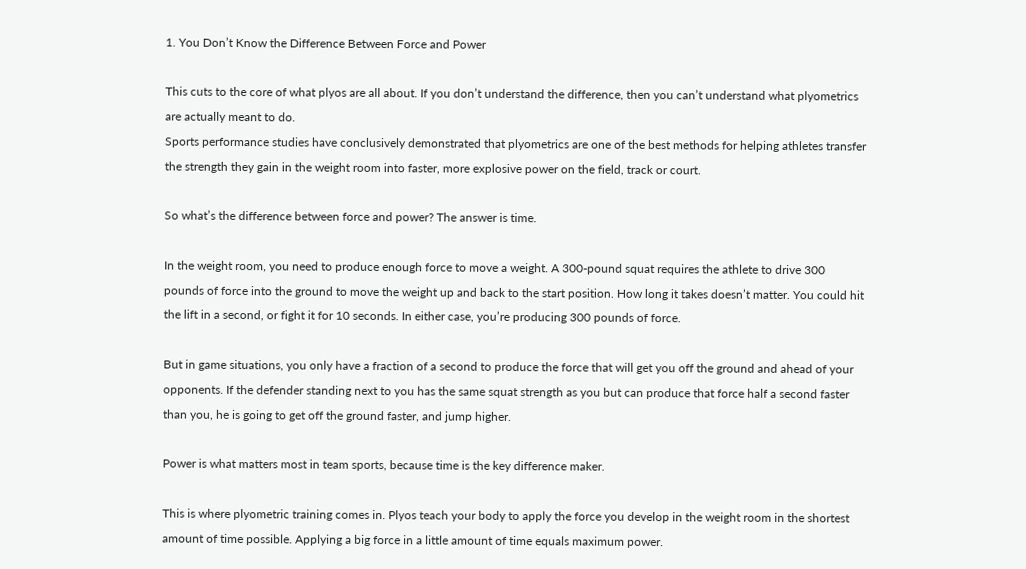1. You Don’t Know the Difference Between Force and Power

This cuts to the core of what plyos are all about. If you don’t understand the difference, then you can’t understand what plyometrics are actually meant to do.
Sports performance studies have conclusively demonstrated that plyometrics are one of the best methods for helping athletes transfer the strength they gain in the weight room into faster, more explosive power on the field, track or court.

So what’s the difference between force and power? The answer is time.

In the weight room, you need to produce enough force to move a weight. A 300-pound squat requires the athlete to drive 300 pounds of force into the ground to move the weight up and back to the start position. How long it takes doesn’t matter. You could hit the lift in a second, or fight it for 10 seconds. In either case, you’re producing 300 pounds of force.

But in game situations, you only have a fraction of a second to produce the force that will get you off the ground and ahead of your opponents. If the defender standing next to you has the same squat strength as you but can produce that force half a second faster than you, he is going to get off the ground faster, and jump higher.

Power is what matters most in team sports, because time is the key difference maker.

This is where plyometric training comes in. Plyos teach your body to apply the force you develop in the weight room in the shortest amount of time possible. Applying a big force in a little amount of time equals maximum power.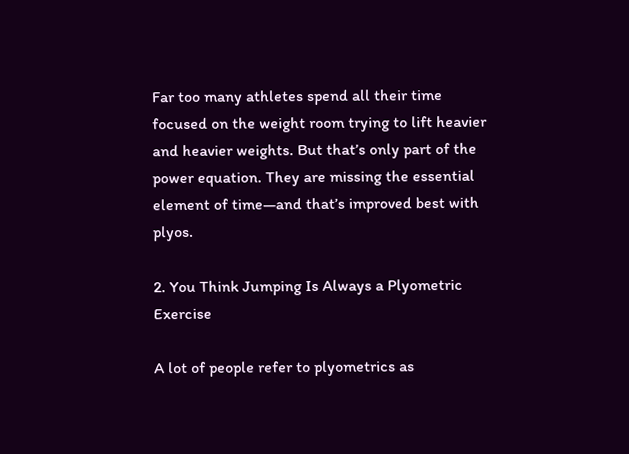Far too many athletes spend all their time focused on the weight room trying to lift heavier and heavier weights. But that’s only part of the power equation. They are missing the essential element of time—and that’s improved best with plyos.

2. You Think Jumping Is Always a Plyometric Exercise

A lot of people refer to plyometrics as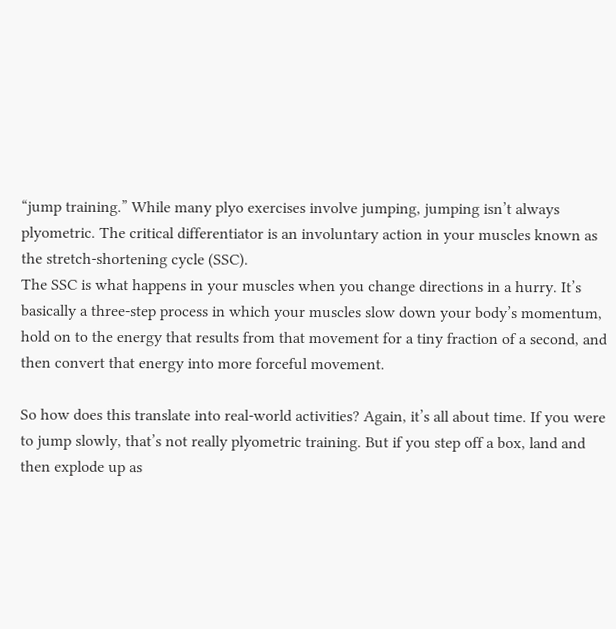“jump training.” While many plyo exercises involve jumping, jumping isn’t always plyometric. The critical differentiator is an involuntary action in your muscles known as the stretch-shortening cycle (SSC).
The SSC is what happens in your muscles when you change directions in a hurry. It’s basically a three-step process in which your muscles slow down your body’s momentum, hold on to the energy that results from that movement for a tiny fraction of a second, and then convert that energy into more forceful movement.

So how does this translate into real-world activities? Again, it’s all about time. If you were to jump slowly, that’s not really plyometric training. But if you step off a box, land and then explode up as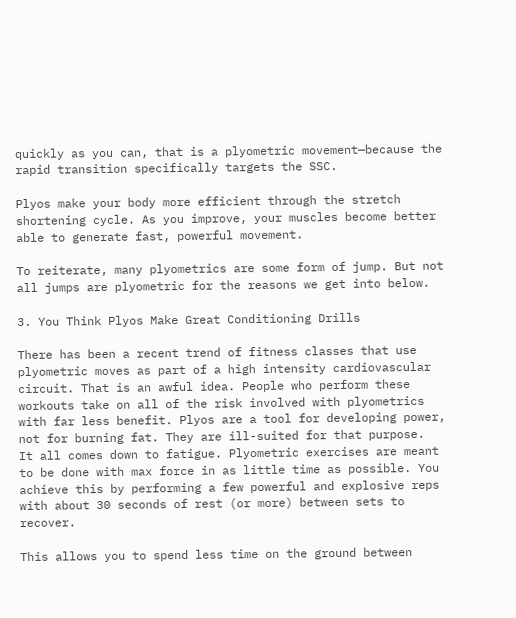quickly as you can, that is a plyometric movement—because the rapid transition specifically targets the SSC.

Plyos make your body more efficient through the stretch shortening cycle. As you improve, your muscles become better able to generate fast, powerful movement.

To reiterate, many plyometrics are some form of jump. But not all jumps are plyometric for the reasons we get into below.

3. You Think Plyos Make Great Conditioning Drills

There has been a recent trend of fitness classes that use plyometric moves as part of a high intensity cardiovascular circuit. That is an awful idea. People who perform these workouts take on all of the risk involved with plyometrics with far less benefit. Plyos are a tool for developing power, not for burning fat. They are ill-suited for that purpose.
It all comes down to fatigue. Plyometric exercises are meant to be done with max force in as little time as possible. You achieve this by performing a few powerful and explosive reps with about 30 seconds of rest (or more) between sets to recover.

This allows you to spend less time on the ground between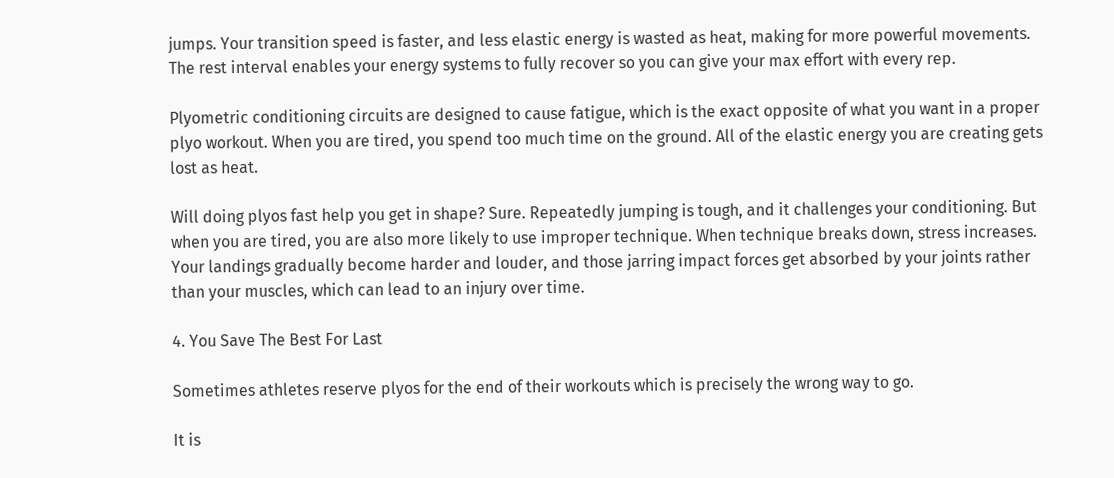jumps. Your transition speed is faster, and less elastic energy is wasted as heat, making for more powerful movements. The rest interval enables your energy systems to fully recover so you can give your max effort with every rep.

Plyometric conditioning circuits are designed to cause fatigue, which is the exact opposite of what you want in a proper plyo workout. When you are tired, you spend too much time on the ground. All of the elastic energy you are creating gets lost as heat.

Will doing plyos fast help you get in shape? Sure. Repeatedly jumping is tough, and it challenges your conditioning. But when you are tired, you are also more likely to use improper technique. When technique breaks down, stress increases. Your landings gradually become harder and louder, and those jarring impact forces get absorbed by your joints rather than your muscles, which can lead to an injury over time.

4. You Save The Best For Last

Sometimes athletes reserve plyos for the end of their workouts which is precisely the wrong way to go.

It is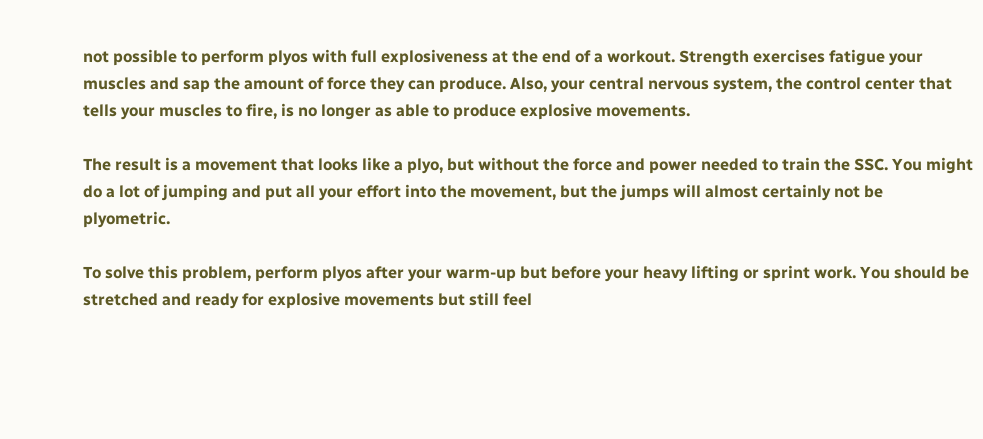not possible to perform plyos with full explosiveness at the end of a workout. Strength exercises fatigue your muscles and sap the amount of force they can produce. Also, your central nervous system, the control center that tells your muscles to fire, is no longer as able to produce explosive movements.

The result is a movement that looks like a plyo, but without the force and power needed to train the SSC. You might do a lot of jumping and put all your effort into the movement, but the jumps will almost certainly not be plyometric.

To solve this problem, perform plyos after your warm-up but before your heavy lifting or sprint work. You should be stretched and ready for explosive movements but still feel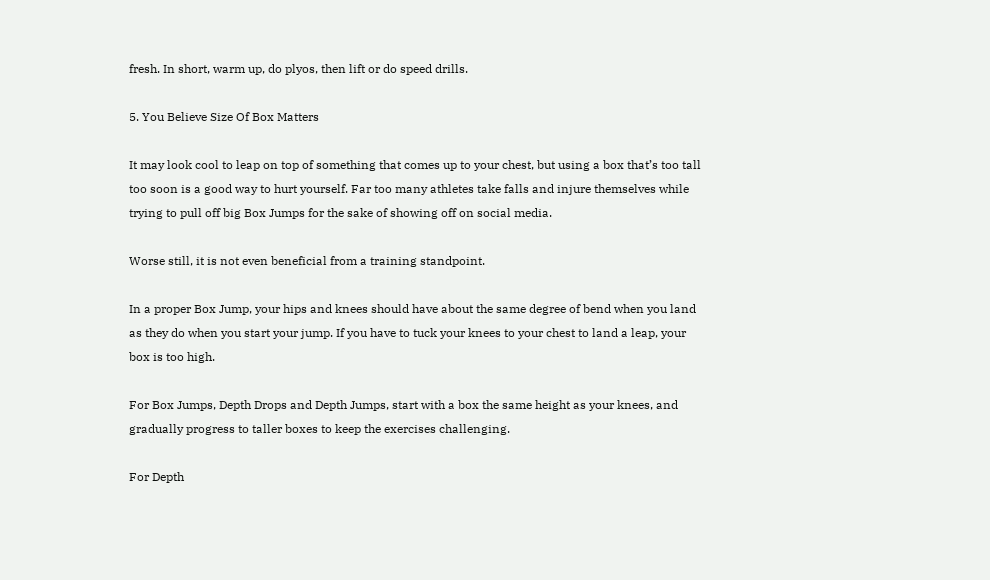fresh. In short, warm up, do plyos, then lift or do speed drills.

5. You Believe Size Of Box Matters

It may look cool to leap on top of something that comes up to your chest, but using a box that’s too tall too soon is a good way to hurt yourself. Far too many athletes take falls and injure themselves while trying to pull off big Box Jumps for the sake of showing off on social media.

Worse still, it is not even beneficial from a training standpoint.

In a proper Box Jump, your hips and knees should have about the same degree of bend when you land as they do when you start your jump. If you have to tuck your knees to your chest to land a leap, your box is too high.

For Box Jumps, Depth Drops and Depth Jumps, start with a box the same height as your knees, and gradually progress to taller boxes to keep the exercises challenging.

For Depth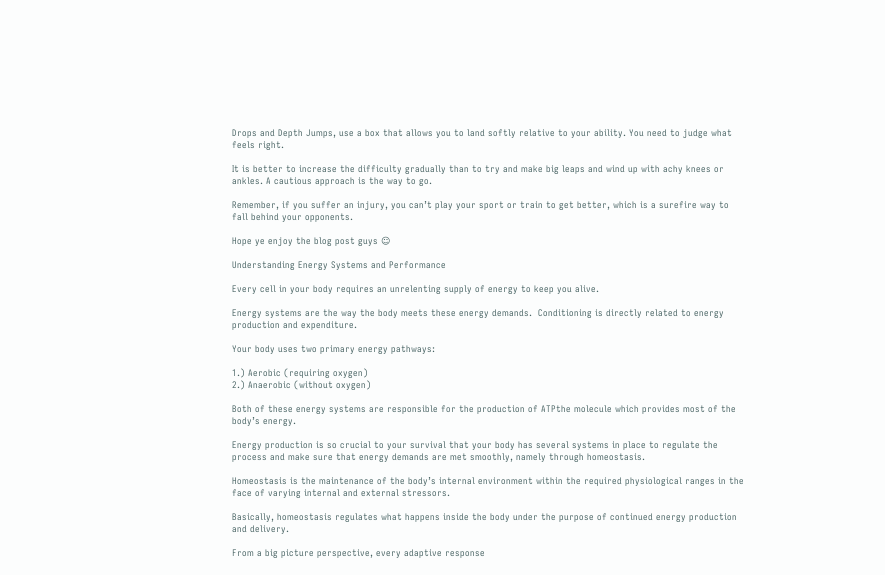Drops and Depth Jumps, use a box that allows you to land softly relative to your ability. You need to judge what feels right.

It is better to increase the difficulty gradually than to try and make big leaps and wind up with achy knees or ankles. A cautious approach is the way to go.

Remember, if you suffer an injury, you can’t play your sport or train to get better, which is a surefire way to fall behind your opponents.

Hope ye enjoy the blog post guys ☺

Understanding Energy Systems and Performance

Every cell in your body requires an unrelenting supply of energy to keep you alive.

Energy systems are the way the body meets these energy demands.  Conditioning is directly related to energy production and expenditure.

Your body uses two primary energy pathways:

1.) Aerobic (requiring oxygen)
2.) Anaerobic (without oxygen)

Both of these energy systems are responsible for the production of ATPthe molecule which provides most of the body’s energy.

Energy production is so crucial to your survival that your body has several systems in place to regulate the process and make sure that energy demands are met smoothly, namely through homeostasis.

Homeostasis is the maintenance of the body’s internal environment within the required physiological ranges in the face of varying internal and external stressors.

Basically, homeostasis regulates what happens inside the body under the purpose of continued energy production and delivery.

From a big picture perspective, every adaptive response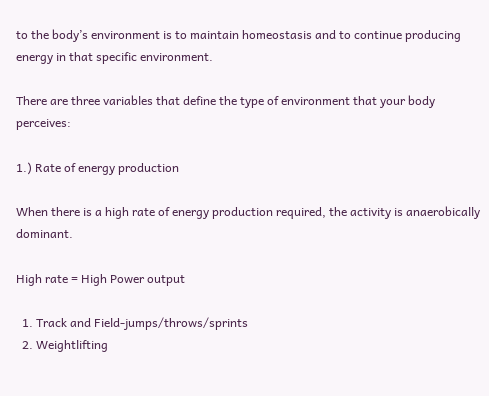to the body’s environment is to maintain homeostasis and to continue producing energy in that specific environment.

There are three variables that define the type of environment that your body perceives:

1.) Rate of energy production

When there is a high rate of energy production required, the activity is anaerobically dominant.

High rate = High Power output

  1. Track and Field-jumps/throws/sprints
  2. Weightlifting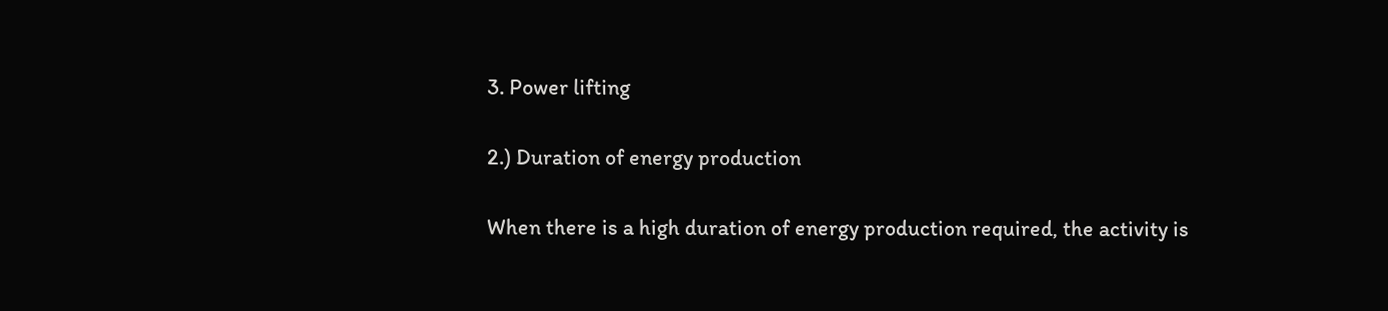3. Power lifting

2.) Duration of energy production

When there is a high duration of energy production required, the activity is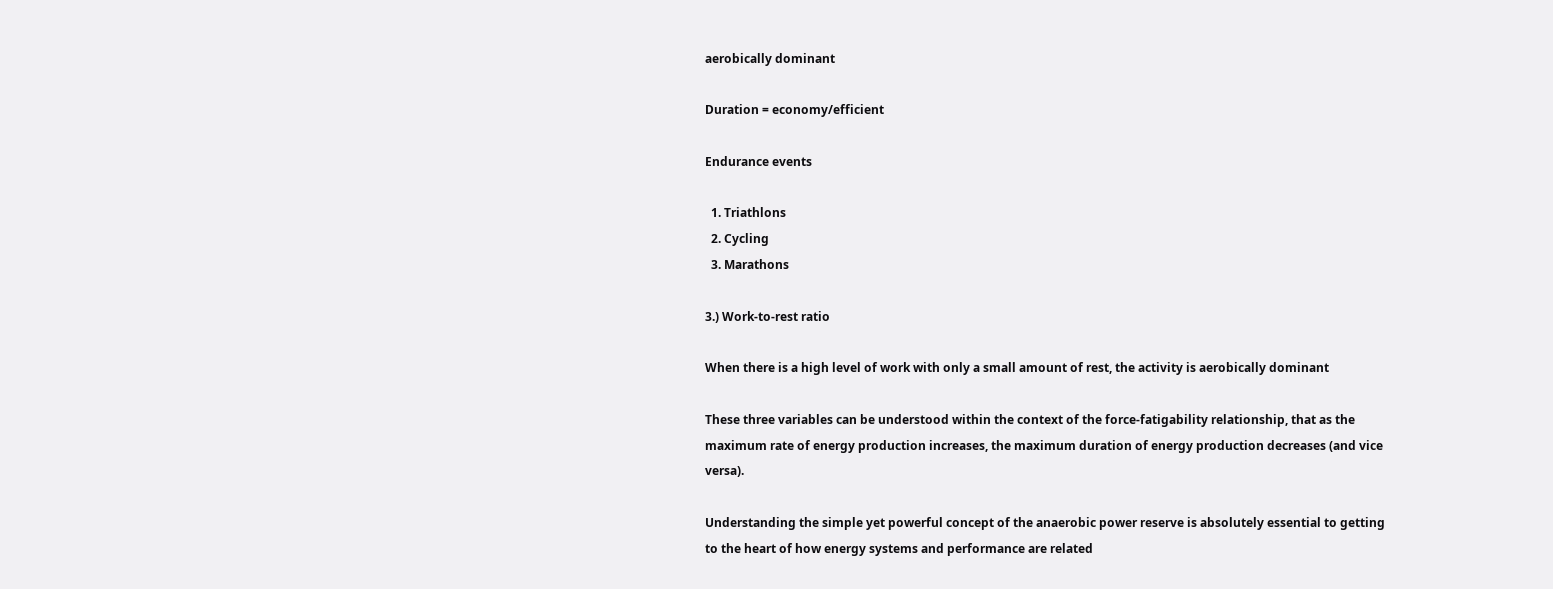aerobically dominant

Duration = economy/efficient

Endurance events

  1. Triathlons
  2. Cycling
  3. Marathons

3.) Work-to-rest ratio

When there is a high level of work with only a small amount of rest, the activity is aerobically dominant

These three variables can be understood within the context of the force-fatigability relationship, that as the maximum rate of energy production increases, the maximum duration of energy production decreases (and vice versa).

Understanding the simple yet powerful concept of the anaerobic power reserve is absolutely essential to getting to the heart of how energy systems and performance are related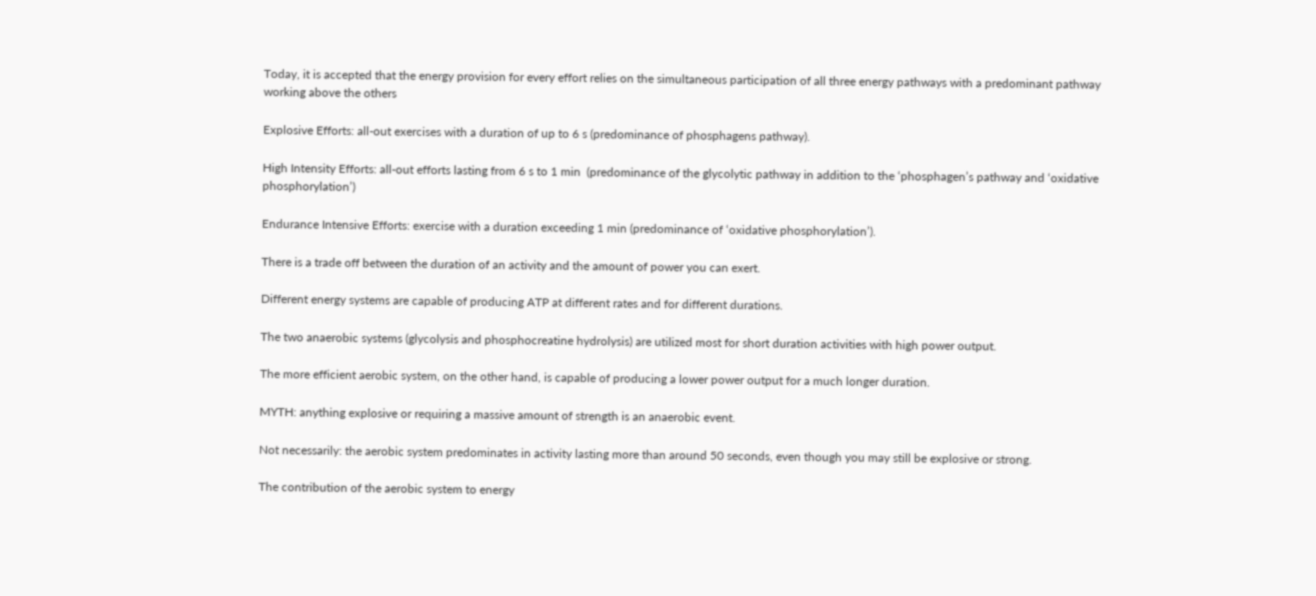Today, it is accepted that the energy provision for every effort relies on the simultaneous participation of all three energy pathways with a predominant pathway working above the others

Explosive Efforts: all-out exercises with a duration of up to 6 s (predominance of phosphagens pathway).

High Intensity Efforts: all-out efforts lasting from 6 s to 1 min  (predominance of the glycolytic pathway in addition to the ‘phosphagen’s pathway and ‘oxidative phosphorylation’)

Endurance Intensive Efforts: exercise with a duration exceeding 1 min (predominance of ‘oxidative phosphorylation’).

There is a trade off between the duration of an activity and the amount of power you can exert.

Different energy systems are capable of producing ATP at different rates and for different durations.

The two anaerobic systems (glycolysis and phosphocreatine hydrolysis) are utilized most for short duration activities with high power output.

The more efficient aerobic system, on the other hand, is capable of producing a lower power output for a much longer duration.

MYTH: anything explosive or requiring a massive amount of strength is an anaerobic event.

Not necessarily: the aerobic system predominates in activity lasting more than around 50 seconds, even though you may still be explosive or strong.

The contribution of the aerobic system to energy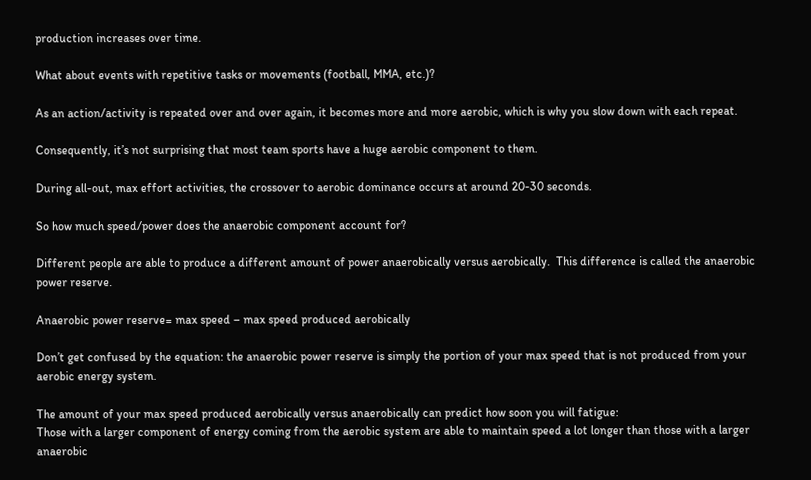production increases over time.

What about events with repetitive tasks or movements (football, MMA, etc.)?

As an action/activity is repeated over and over again, it becomes more and more aerobic, which is why you slow down with each repeat.

Consequently, it’s not surprising that most team sports have a huge aerobic component to them.

During all-out, max effort activities, the crossover to aerobic dominance occurs at around 20-30 seconds.

So how much speed/power does the anaerobic component account for?

Different people are able to produce a different amount of power anaerobically versus aerobically.  This difference is called the anaerobic power reserve.

Anaerobic power reserve= max speed – max speed produced aerobically

Don’t get confused by the equation: the anaerobic power reserve is simply the portion of your max speed that is not produced from your aerobic energy system.

The amount of your max speed produced aerobically versus anaerobically can predict how soon you will fatigue:
Those with a larger component of energy coming from the aerobic system are able to maintain speed a lot longer than those with a larger anaerobic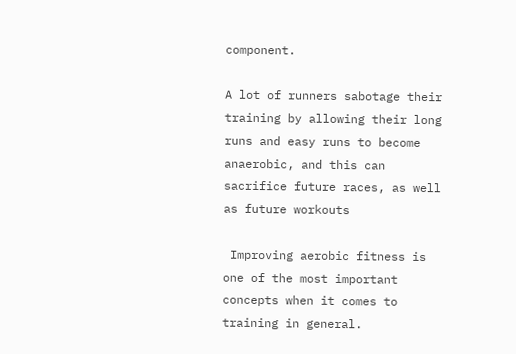component.

A lot of runners sabotage their training by allowing their long runs and easy runs to become anaerobic, and this can sacrifice future races, as well as future workouts

 Improving aerobic fitness is one of the most important concepts when it comes to training in general.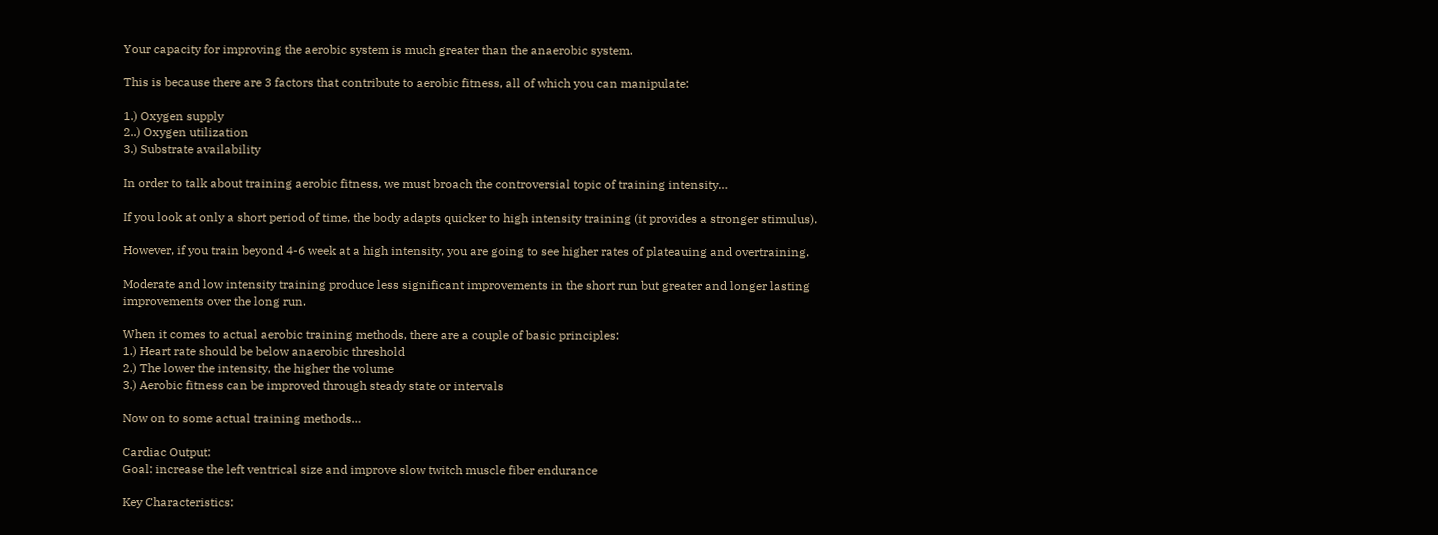Your capacity for improving the aerobic system is much greater than the anaerobic system.

This is because there are 3 factors that contribute to aerobic fitness, all of which you can manipulate:

1.) Oxygen supply
2..) Oxygen utilization
3.) Substrate availability

In order to talk about training aerobic fitness, we must broach the controversial topic of training intensity…

If you look at only a short period of time, the body adapts quicker to high intensity training (it provides a stronger stimulus).

However, if you train beyond 4-6 week at a high intensity, you are going to see higher rates of plateauing and overtraining.

Moderate and low intensity training produce less significant improvements in the short run but greater and longer lasting improvements over the long run.

When it comes to actual aerobic training methods, there are a couple of basic principles:
1.) Heart rate should be below anaerobic threshold
2.) The lower the intensity, the higher the volume
3.) Aerobic fitness can be improved through steady state or intervals

Now on to some actual training methods…

Cardiac Output:
Goal: increase the left ventrical size and improve slow twitch muscle fiber endurance

Key Characteristics: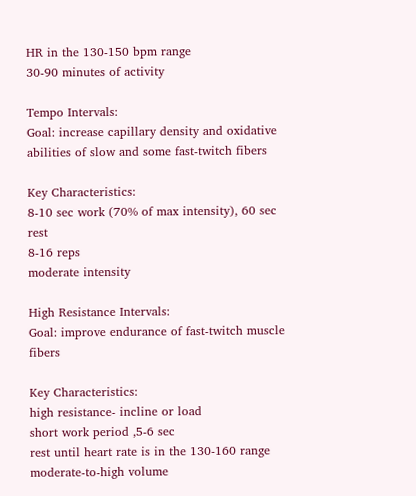HR in the 130-150 bpm range
30-90 minutes of activity

Tempo Intervals:
Goal: increase capillary density and oxidative abilities of slow and some fast-twitch fibers

Key Characteristics:
8-10 sec work (70% of max intensity), 60 sec rest
8-16 reps
moderate intensity

High Resistance Intervals:
Goal: improve endurance of fast-twitch muscle fibers

Key Characteristics:
high resistance- incline or load
short work period ,5-6 sec
rest until heart rate is in the 130-160 range
moderate-to-high volume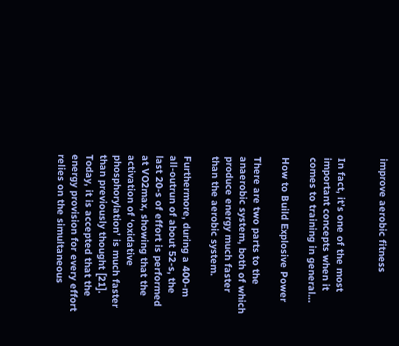improve aerobic fitness


In fact, it’s one of the most important concepts when it comes to training in general…

How to Build Explosive Power

There are two parts to the anaerobic system, both of which produce energy much faster than the aerobic system.

Furthermore, during a 400-m all-outrun of about 52-s, the last 20-s of effort is performed at VO2max, showing that the activation of ‘oxidative phosphorylation’ is much faster than previously thought [21]. Today, it is accepted that the energy provision for every effort relies on the simultaneous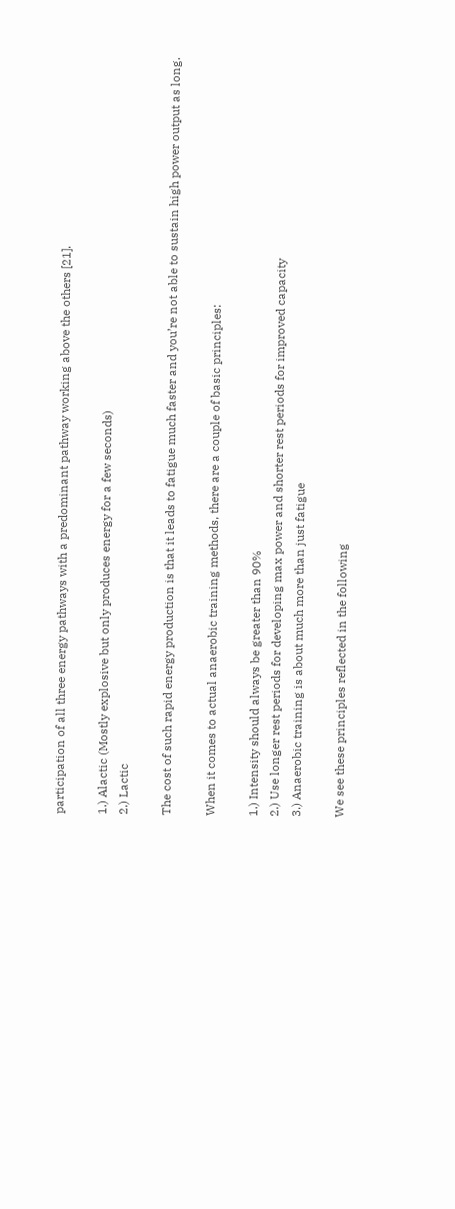participation of all three energy pathways with a predominant pathway working above the others [21].

1.) Alactic (Mostly explosive but only produces energy for a few seconds)
2.) Lactic

The cost of such rapid energy production is that it leads to fatigue much faster and you’re not able to sustain high power output as long.

When it comes to actual anaerobic training methods, there are a couple of basic principles:

1.) Intensity should always be greater than 90%
2.) Use longer rest periods for developing max power and shorter rest periods for improved capacity
3.) Anaerobic training is about much more than just fatigue

We see these principles reflected in the following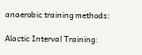anaerobic training methods:

Alactic Interval Training: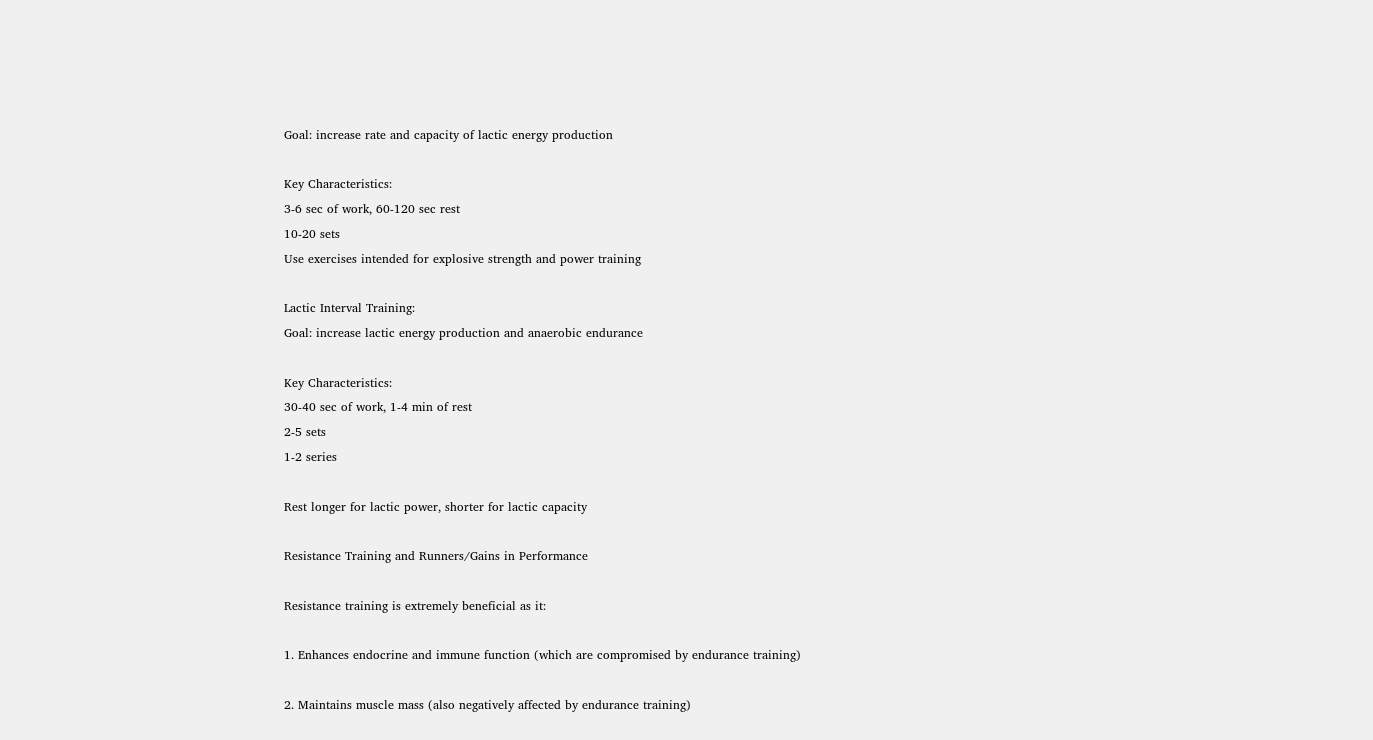Goal: increase rate and capacity of lactic energy production

Key Characteristics:
3-6 sec of work, 60-120 sec rest
10-20 sets
Use exercises intended for explosive strength and power training

Lactic Interval Training:
Goal: increase lactic energy production and anaerobic endurance

Key Characteristics:
30-40 sec of work, 1-4 min of rest
2-5 sets
1-2 series

Rest longer for lactic power, shorter for lactic capacity

Resistance Training and Runners/Gains in Performance

Resistance training is extremely beneficial as it:

1. Enhances endocrine and immune function (which are compromised by endurance training)

2. Maintains muscle mass (also negatively affected by endurance training)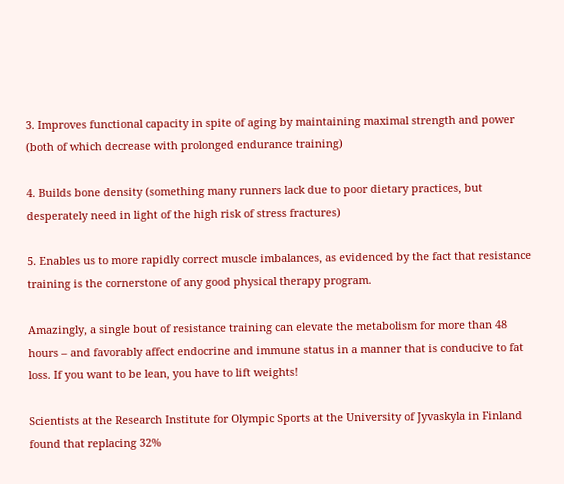3. Improves functional capacity in spite of aging by maintaining maximal strength and power (both of which decrease with prolonged endurance training)

4. Builds bone density (something many runners lack due to poor dietary practices, but desperately need in light of the high risk of stress fractures)

5. Enables us to more rapidly correct muscle imbalances, as evidenced by the fact that resistance training is the cornerstone of any good physical therapy program.

Amazingly, a single bout of resistance training can elevate the metabolism for more than 48 hours – and favorably affect endocrine and immune status in a manner that is conducive to fat loss. If you want to be lean, you have to lift weights!

Scientists at the Research Institute for Olympic Sports at the University of Jyvaskyla in Finland found that replacing 32%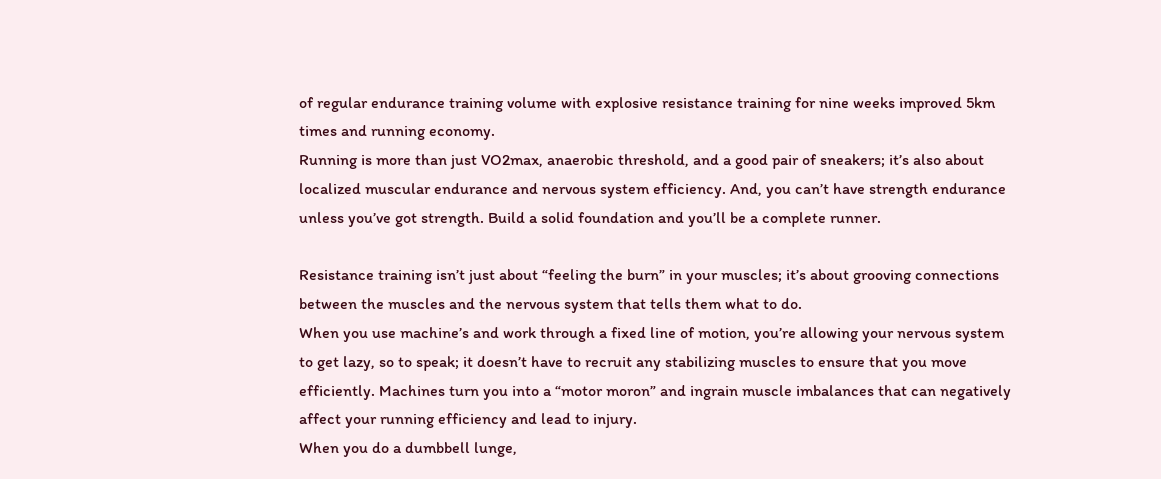of regular endurance training volume with explosive resistance training for nine weeks improved 5km times and running economy.
Running is more than just VO2max, anaerobic threshold, and a good pair of sneakers; it’s also about localized muscular endurance and nervous system efficiency. And, you can’t have strength endurance unless you’ve got strength. Build a solid foundation and you’ll be a complete runner.

Resistance training isn’t just about “feeling the burn” in your muscles; it’s about grooving connections between the muscles and the nervous system that tells them what to do.
When you use machine’s and work through a fixed line of motion, you’re allowing your nervous system to get lazy, so to speak; it doesn’t have to recruit any stabilizing muscles to ensure that you move efficiently. Machines turn you into a “motor moron” and ingrain muscle imbalances that can negatively affect your running efficiency and lead to injury.
When you do a dumbbell lunge,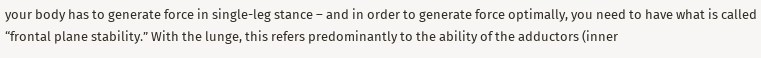your body has to generate force in single-leg stance – and in order to generate force optimally, you need to have what is called “frontal plane stability.” With the lunge, this refers predominantly to the ability of the adductors (inner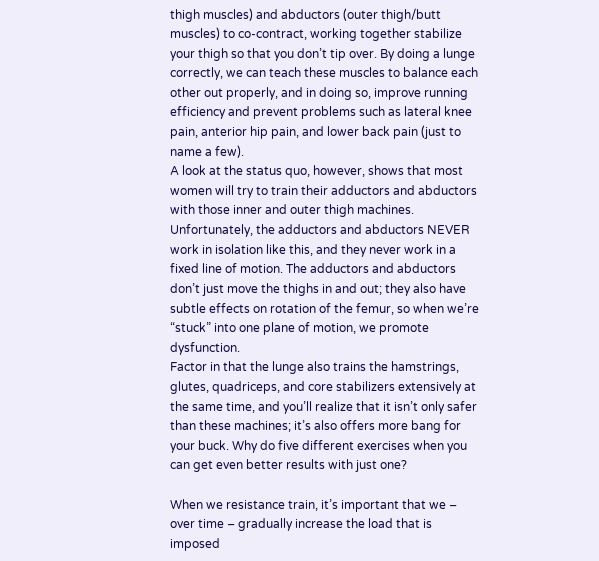thigh muscles) and abductors (outer thigh/butt muscles) to co-contract, working together stabilize your thigh so that you don’t tip over. By doing a lunge correctly, we can teach these muscles to balance each other out properly, and in doing so, improve running efficiency and prevent problems such as lateral knee pain, anterior hip pain, and lower back pain (just to name a few).
A look at the status quo, however, shows that most women will try to train their adductors and abductors with those inner and outer thigh machines. Unfortunately, the adductors and abductors NEVER work in isolation like this, and they never work in a fixed line of motion. The adductors and abductors don’t just move the thighs in and out; they also have subtle effects on rotation of the femur, so when we’re “stuck” into one plane of motion, we promote dysfunction.
Factor in that the lunge also trains the hamstrings, glutes, quadriceps, and core stabilizers extensively at the same time, and you’ll realize that it isn’t only safer than these machines; it’s also offers more bang for your buck. Why do five different exercises when you can get even better results with just one?

When we resistance train, it’s important that we – over time – gradually increase the load that is imposed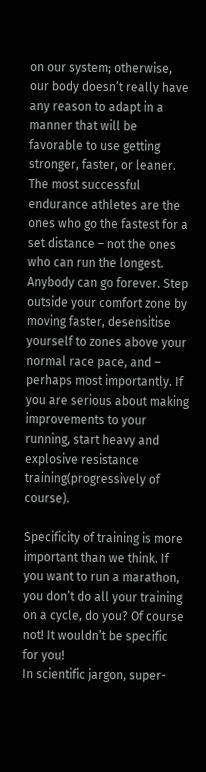on our system; otherwise, our body doesn’t really have any reason to adapt in a manner that will be favorable to use getting stronger, faster, or leaner.
The most successful endurance athletes are the ones who go the fastest for a set distance – not the ones who can run the longest. Anybody can go forever. Step outside your comfort zone by moving faster, desensitise yourself to zones above your normal race pace, and – perhaps most importantly. If you are serious about making improvements to your running, start heavy and explosive resistance training(progressively of course).

Specificity of training is more important than we think. If you want to run a marathon, you don’t do all your training on a cycle, do you? Of course not! It wouldn’t be specific for you!
In scientific jargon, super-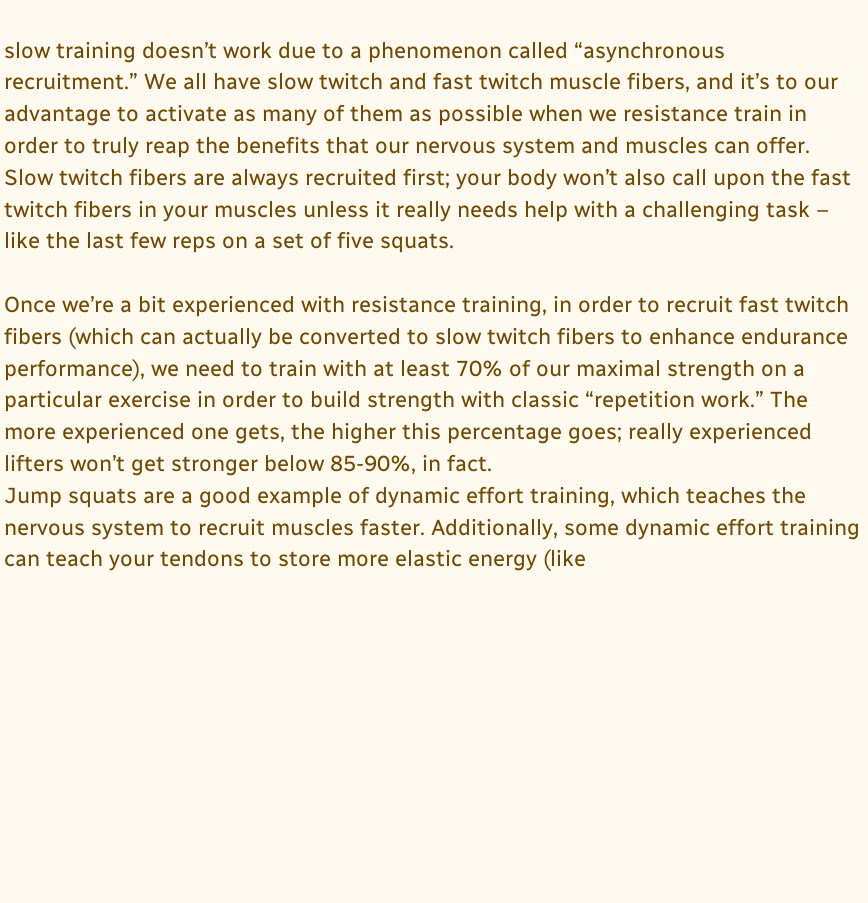slow training doesn’t work due to a phenomenon called “asynchronous recruitment.” We all have slow twitch and fast twitch muscle fibers, and it’s to our advantage to activate as many of them as possible when we resistance train in order to truly reap the benefits that our nervous system and muscles can offer. Slow twitch fibers are always recruited first; your body won’t also call upon the fast twitch fibers in your muscles unless it really needs help with a challenging task – like the last few reps on a set of five squats.

Once we’re a bit experienced with resistance training, in order to recruit fast twitch fibers (which can actually be converted to slow twitch fibers to enhance endurance performance), we need to train with at least 70% of our maximal strength on a particular exercise in order to build strength with classic “repetition work.” The more experienced one gets, the higher this percentage goes; really experienced lifters won’t get stronger below 85-90%, in fact.
Jump squats are a good example of dynamic effort training, which teaches the nervous system to recruit muscles faster. Additionally, some dynamic effort training can teach your tendons to store more elastic energy (like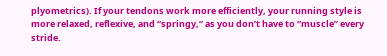plyometrics). If your tendons work more efficiently, your running style is more relaxed, reflexive, and “springy,” as you don’t have to “muscle” every stride.